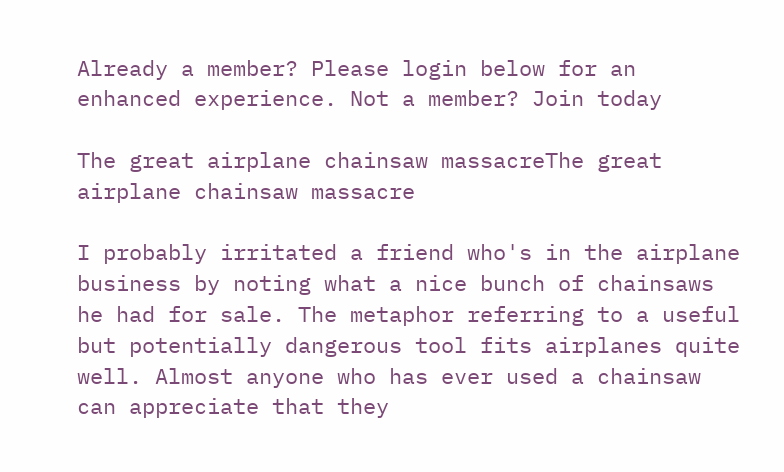Already a member? Please login below for an enhanced experience. Not a member? Join today

The great airplane chainsaw massacreThe great airplane chainsaw massacre

I probably irritated a friend who's in the airplane business by noting what a nice bunch of chainsaws he had for sale. The metaphor referring to a useful but potentially dangerous tool fits airplanes quite well. Almost anyone who has ever used a chainsaw can appreciate that they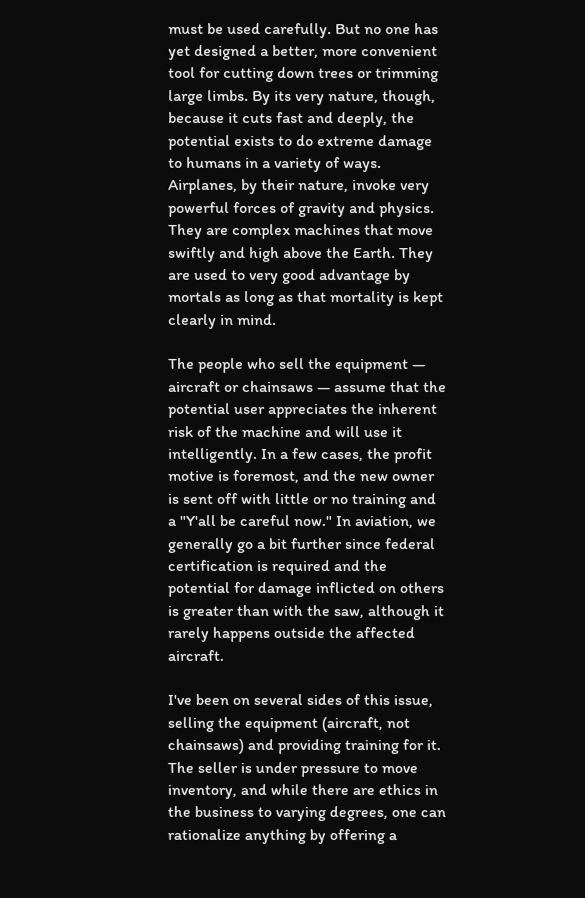must be used carefully. But no one has yet designed a better, more convenient tool for cutting down trees or trimming large limbs. By its very nature, though, because it cuts fast and deeply, the potential exists to do extreme damage to humans in a variety of ways. Airplanes, by their nature, invoke very powerful forces of gravity and physics. They are complex machines that move swiftly and high above the Earth. They are used to very good advantage by mortals as long as that mortality is kept clearly in mind.

The people who sell the equipment — aircraft or chainsaws — assume that the potential user appreciates the inherent risk of the machine and will use it intelligently. In a few cases, the profit motive is foremost, and the new owner is sent off with little or no training and a "Y'all be careful now." In aviation, we generally go a bit further since federal certification is required and the potential for damage inflicted on others is greater than with the saw, although it rarely happens outside the affected aircraft.

I've been on several sides of this issue, selling the equipment (aircraft, not chainsaws) and providing training for it. The seller is under pressure to move inventory, and while there are ethics in the business to varying degrees, one can rationalize anything by offering a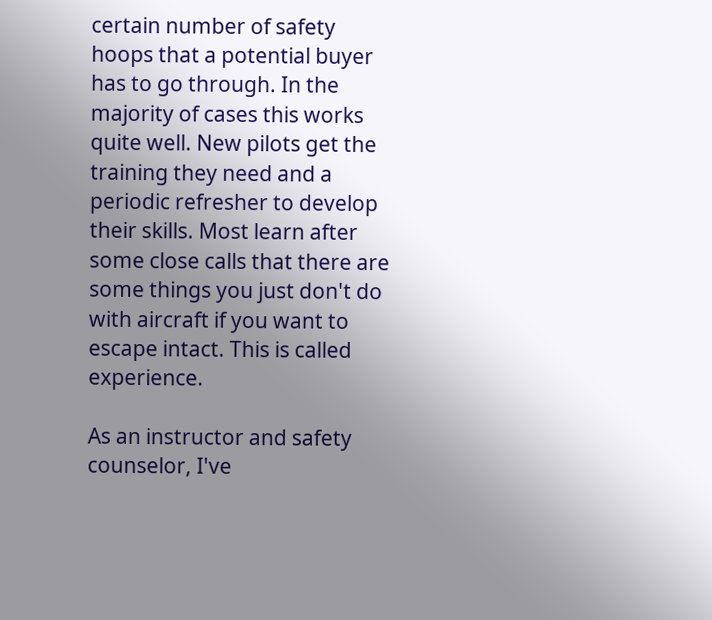certain number of safety hoops that a potential buyer has to go through. In the majority of cases this works quite well. New pilots get the training they need and a periodic refresher to develop their skills. Most learn after some close calls that there are some things you just don't do with aircraft if you want to escape intact. This is called experience.

As an instructor and safety counselor, I've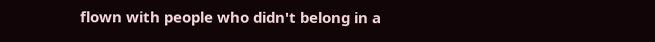flown with people who didn't belong in a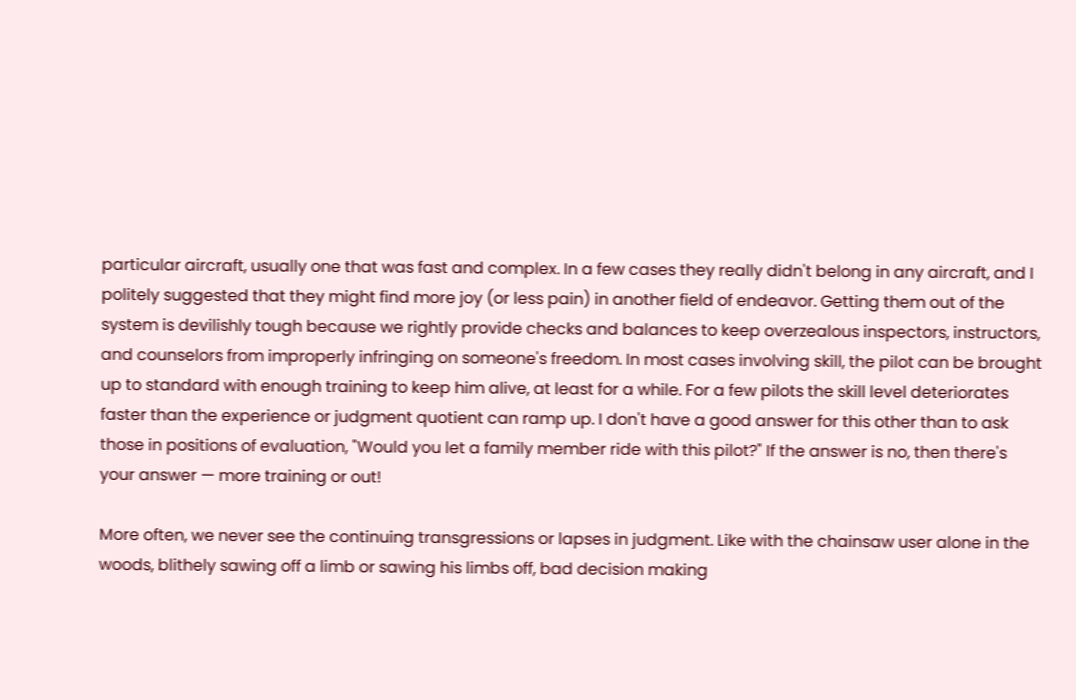particular aircraft, usually one that was fast and complex. In a few cases they really didn't belong in any aircraft, and I politely suggested that they might find more joy (or less pain) in another field of endeavor. Getting them out of the system is devilishly tough because we rightly provide checks and balances to keep overzealous inspectors, instructors, and counselors from improperly infringing on someone's freedom. In most cases involving skill, the pilot can be brought up to standard with enough training to keep him alive, at least for a while. For a few pilots the skill level deteriorates faster than the experience or judgment quotient can ramp up. I don't have a good answer for this other than to ask those in positions of evaluation, "Would you let a family member ride with this pilot?" If the answer is no, then there's your answer — more training or out!

More often, we never see the continuing transgressions or lapses in judgment. Like with the chainsaw user alone in the woods, blithely sawing off a limb or sawing his limbs off, bad decision making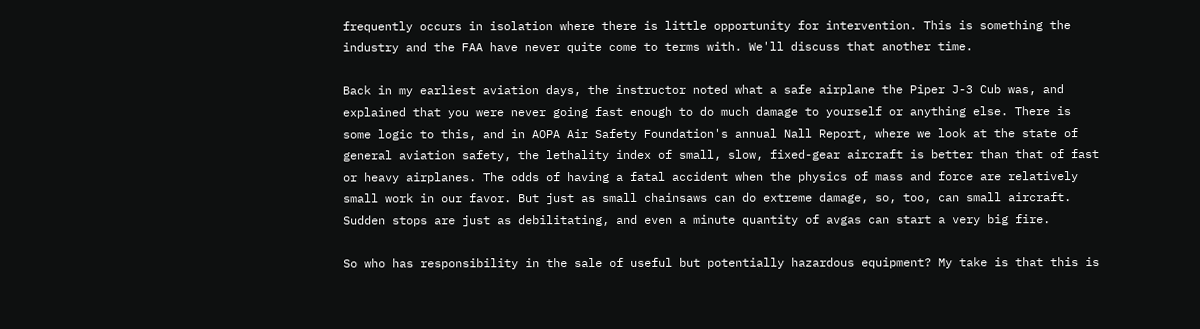frequently occurs in isolation where there is little opportunity for intervention. This is something the industry and the FAA have never quite come to terms with. We'll discuss that another time.

Back in my earliest aviation days, the instructor noted what a safe airplane the Piper J-3 Cub was, and explained that you were never going fast enough to do much damage to yourself or anything else. There is some logic to this, and in AOPA Air Safety Foundation's annual Nall Report, where we look at the state of general aviation safety, the lethality index of small, slow, fixed-gear aircraft is better than that of fast or heavy airplanes. The odds of having a fatal accident when the physics of mass and force are relatively small work in our favor. But just as small chainsaws can do extreme damage, so, too, can small aircraft. Sudden stops are just as debilitating, and even a minute quantity of avgas can start a very big fire.

So who has responsibility in the sale of useful but potentially hazardous equipment? My take is that this is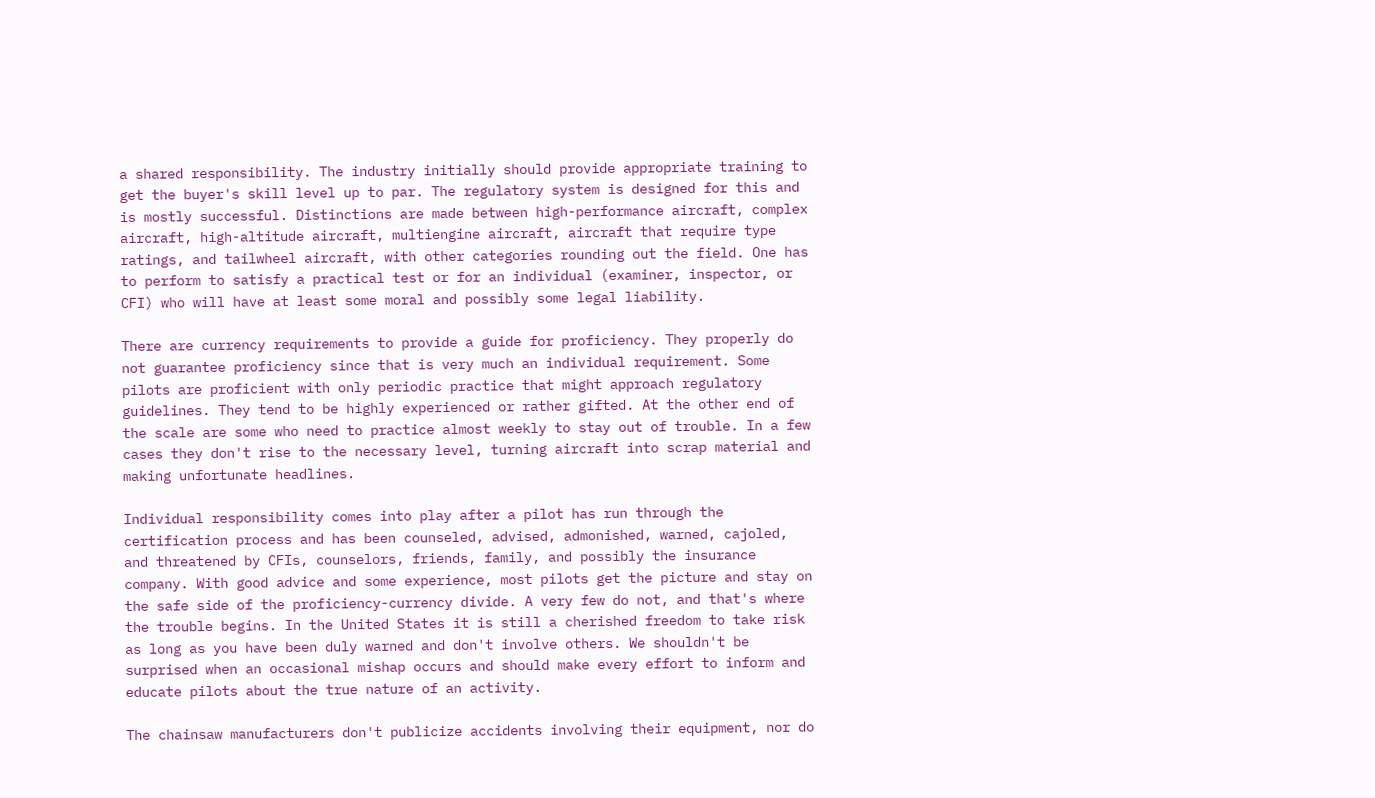a shared responsibility. The industry initially should provide appropriate training to get the buyer's skill level up to par. The regulatory system is designed for this and is mostly successful. Distinctions are made between high-performance aircraft, complex aircraft, high-altitude aircraft, multiengine aircraft, aircraft that require type ratings, and tailwheel aircraft, with other categories rounding out the field. One has to perform to satisfy a practical test or for an individual (examiner, inspector, or CFI) who will have at least some moral and possibly some legal liability.

There are currency requirements to provide a guide for proficiency. They properly do not guarantee proficiency since that is very much an individual requirement. Some pilots are proficient with only periodic practice that might approach regulatory guidelines. They tend to be highly experienced or rather gifted. At the other end of the scale are some who need to practice almost weekly to stay out of trouble. In a few cases they don't rise to the necessary level, turning aircraft into scrap material and making unfortunate headlines.

Individual responsibility comes into play after a pilot has run through the certification process and has been counseled, advised, admonished, warned, cajoled, and threatened by CFIs, counselors, friends, family, and possibly the insurance company. With good advice and some experience, most pilots get the picture and stay on the safe side of the proficiency-currency divide. A very few do not, and that's where the trouble begins. In the United States it is still a cherished freedom to take risk as long as you have been duly warned and don't involve others. We shouldn't be surprised when an occasional mishap occurs and should make every effort to inform and educate pilots about the true nature of an activity.

The chainsaw manufacturers don't publicize accidents involving their equipment, nor do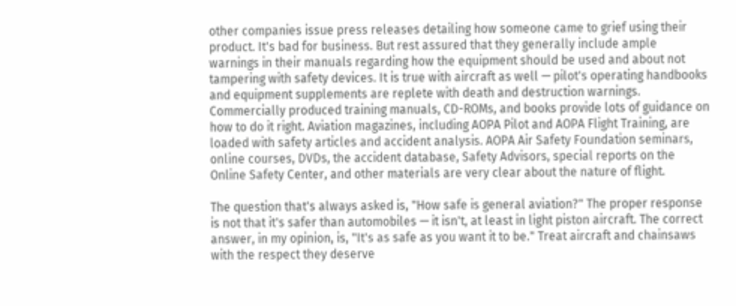other companies issue press releases detailing how someone came to grief using their product. It's bad for business. But rest assured that they generally include ample warnings in their manuals regarding how the equipment should be used and about not tampering with safety devices. It is true with aircraft as well — pilot's operating handbooks and equipment supplements are replete with death and destruction warnings. Commercially produced training manuals, CD-ROMs, and books provide lots of guidance on how to do it right. Aviation magazines, including AOPA Pilot and AOPA Flight Training, are loaded with safety articles and accident analysis. AOPA Air Safety Foundation seminars, online courses, DVDs, the accident database, Safety Advisors, special reports on the Online Safety Center, and other materials are very clear about the nature of flight.

The question that's always asked is, "How safe is general aviation?" The proper response is not that it's safer than automobiles — it isn't, at least in light piston aircraft. The correct answer, in my opinion, is, "It's as safe as you want it to be." Treat aircraft and chainsaws with the respect they deserve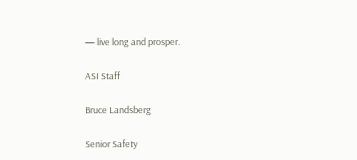— live long and prosper.

ASI Staff

Bruce Landsberg

Senior Safety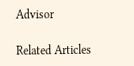Advisor

Related Articles